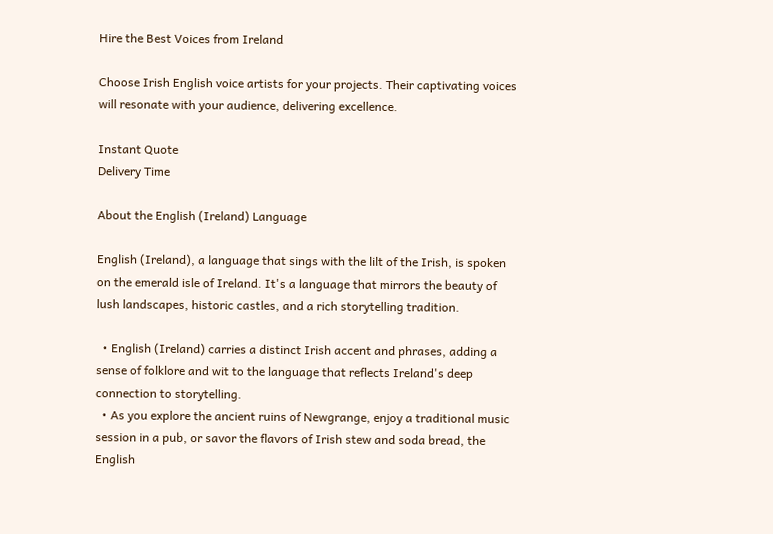Hire the Best Voices from Ireland

Choose Irish English voice artists for your projects. Their captivating voices will resonate with your audience, delivering excellence.

Instant Quote
Delivery Time

About the English (Ireland) Language

English (Ireland), a language that sings with the lilt of the Irish, is spoken on the emerald isle of Ireland. It's a language that mirrors the beauty of lush landscapes, historic castles, and a rich storytelling tradition.

  • English (Ireland) carries a distinct Irish accent and phrases, adding a sense of folklore and wit to the language that reflects Ireland's deep connection to storytelling.
  • As you explore the ancient ruins of Newgrange, enjoy a traditional music session in a pub, or savor the flavors of Irish stew and soda bread, the English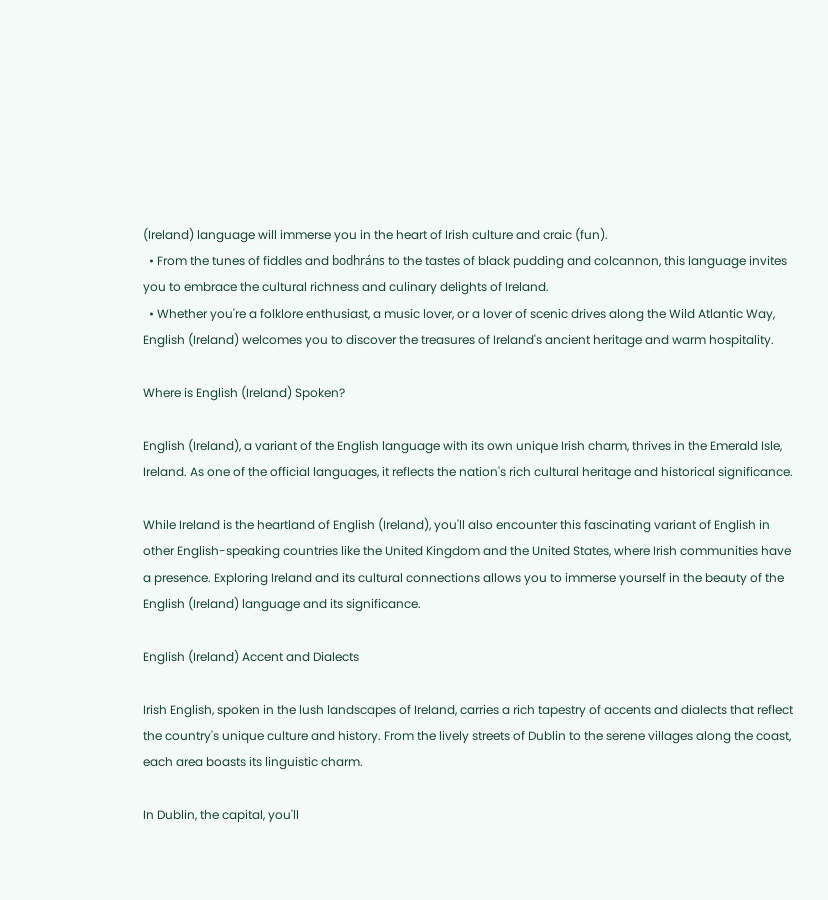(Ireland) language will immerse you in the heart of Irish culture and craic (fun).
  • From the tunes of fiddles and bodhráns to the tastes of black pudding and colcannon, this language invites you to embrace the cultural richness and culinary delights of Ireland.
  • Whether you're a folklore enthusiast, a music lover, or a lover of scenic drives along the Wild Atlantic Way, English (Ireland) welcomes you to discover the treasures of Ireland's ancient heritage and warm hospitality.

Where is English (Ireland) Spoken?

English (Ireland), a variant of the English language with its own unique Irish charm, thrives in the Emerald Isle, Ireland. As one of the official languages, it reflects the nation's rich cultural heritage and historical significance.

While Ireland is the heartland of English (Ireland), you'll also encounter this fascinating variant of English in other English-speaking countries like the United Kingdom and the United States, where Irish communities have a presence. Exploring Ireland and its cultural connections allows you to immerse yourself in the beauty of the English (Ireland) language and its significance.

English (Ireland) Accent and Dialects

Irish English, spoken in the lush landscapes of Ireland, carries a rich tapestry of accents and dialects that reflect the country's unique culture and history. From the lively streets of Dublin to the serene villages along the coast, each area boasts its linguistic charm.

In Dublin, the capital, you'll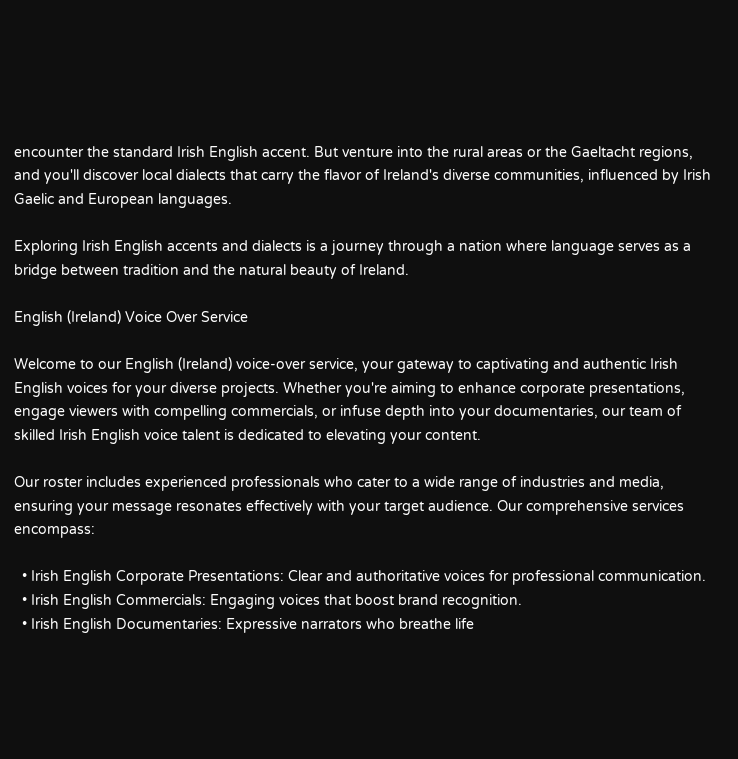encounter the standard Irish English accent. But venture into the rural areas or the Gaeltacht regions, and you'll discover local dialects that carry the flavor of Ireland's diverse communities, influenced by Irish Gaelic and European languages.

Exploring Irish English accents and dialects is a journey through a nation where language serves as a bridge between tradition and the natural beauty of Ireland.

English (Ireland) Voice Over Service

Welcome to our English (Ireland) voice-over service, your gateway to captivating and authentic Irish English voices for your diverse projects. Whether you're aiming to enhance corporate presentations, engage viewers with compelling commercials, or infuse depth into your documentaries, our team of skilled Irish English voice talent is dedicated to elevating your content.

Our roster includes experienced professionals who cater to a wide range of industries and media, ensuring your message resonates effectively with your target audience. Our comprehensive services encompass:

  • Irish English Corporate Presentations: Clear and authoritative voices for professional communication.
  • Irish English Commercials: Engaging voices that boost brand recognition.
  • Irish English Documentaries: Expressive narrators who breathe life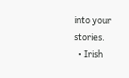into your stories.
  • Irish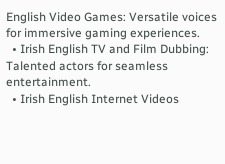English Video Games: Versatile voices for immersive gaming experiences.
  • Irish English TV and Film Dubbing: Talented actors for seamless entertainment.
  • Irish English Internet Videos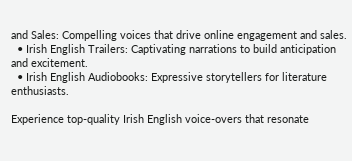and Sales: Compelling voices that drive online engagement and sales.
  • Irish English Trailers: Captivating narrations to build anticipation and excitement.
  • Irish English Audiobooks: Expressive storytellers for literature enthusiasts.

Experience top-quality Irish English voice-overs that resonate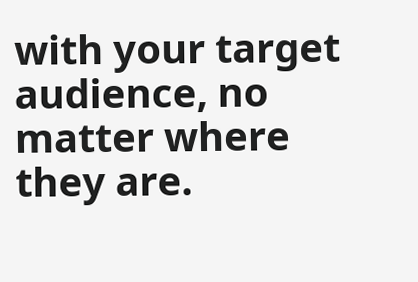with your target audience, no matter where they are.